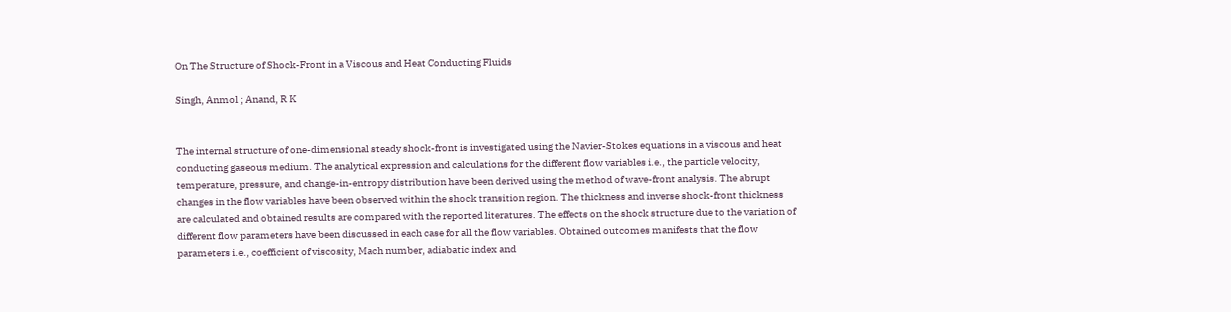On The Structure of Shock-Front in a Viscous and Heat Conducting Fluids

Singh, Anmol ; Anand, R K


The internal structure of one-dimensional steady shock-front is investigated using the Navier-Stokes equations in a viscous and heat conducting gaseous medium. The analytical expression and calculations for the different flow variables i.e., the particle velocity, temperature, pressure, and change-in-entropy distribution have been derived using the method of wave-front analysis. The abrupt changes in the flow variables have been observed within the shock transition region. The thickness and inverse shock-front thickness are calculated and obtained results are compared with the reported literatures. The effects on the shock structure due to the variation of different flow parameters have been discussed in each case for all the flow variables. Obtained outcomes manifests that the flow parameters i.e., coefficient of viscosity, Mach number, adiabatic index and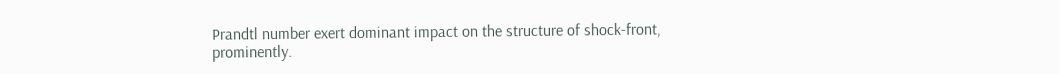Prandtl number exert dominant impact on the structure of shock-front, prominently.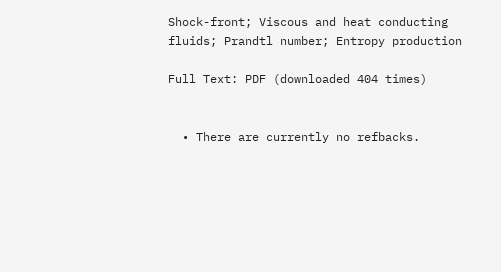Shock-front; Viscous and heat conducting fluids; Prandtl number; Entropy production

Full Text: PDF (downloaded 404 times)


  • There are currently no refbacks.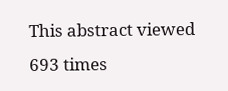This abstract viewed 693 times